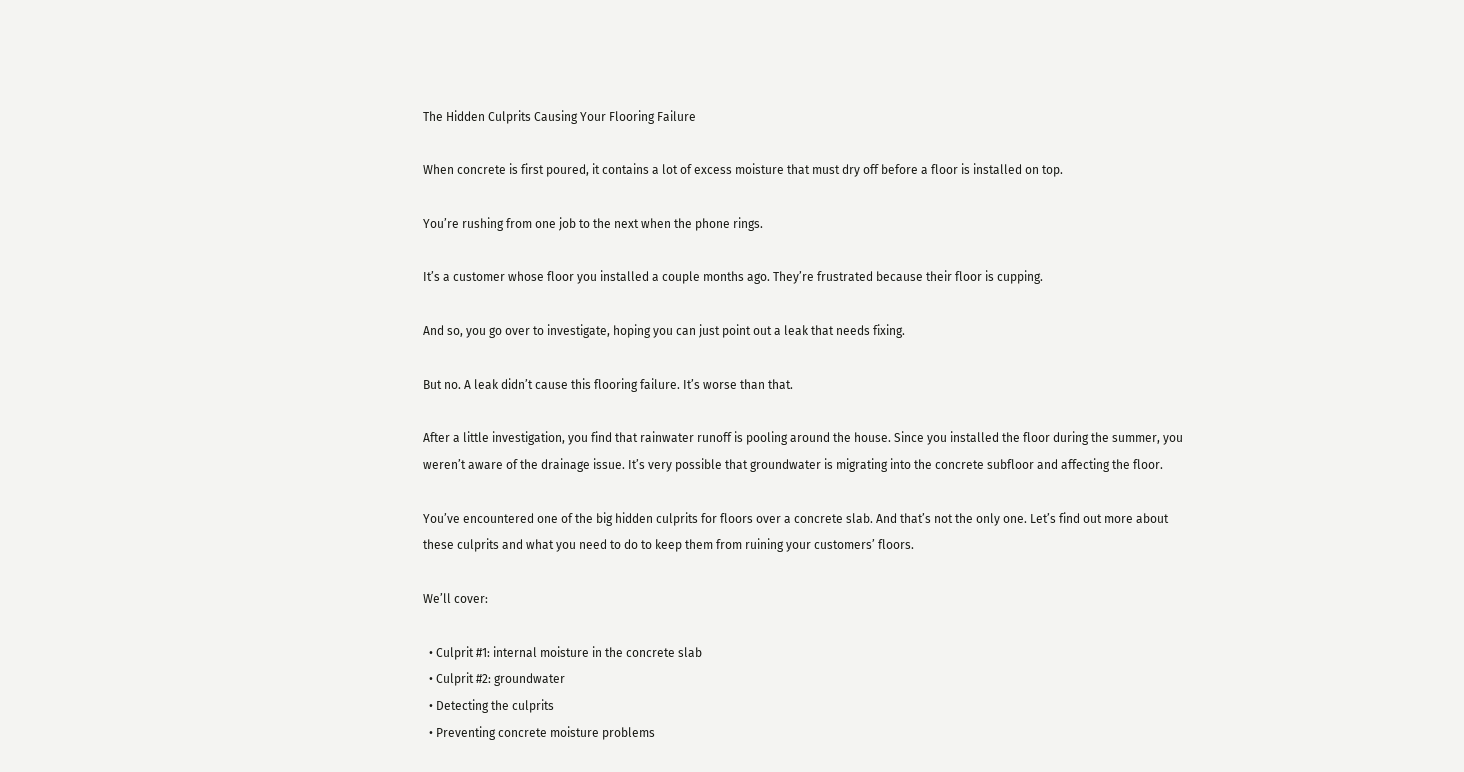The Hidden Culprits Causing Your Flooring Failure

When concrete is first poured, it contains a lot of excess moisture that must dry off before a floor is installed on top.

You’re rushing from one job to the next when the phone rings.

It’s a customer whose floor you installed a couple months ago. They’re frustrated because their floor is cupping.

And so, you go over to investigate, hoping you can just point out a leak that needs fixing.

But no. A leak didn’t cause this flooring failure. It’s worse than that.

After a little investigation, you find that rainwater runoff is pooling around the house. Since you installed the floor during the summer, you weren’t aware of the drainage issue. It’s very possible that groundwater is migrating into the concrete subfloor and affecting the floor.

You’ve encountered one of the big hidden culprits for floors over a concrete slab. And that’s not the only one. Let’s find out more about these culprits and what you need to do to keep them from ruining your customers’ floors.

We’ll cover:

  • Culprit #1: internal moisture in the concrete slab
  • Culprit #2: groundwater
  • Detecting the culprits
  • Preventing concrete moisture problems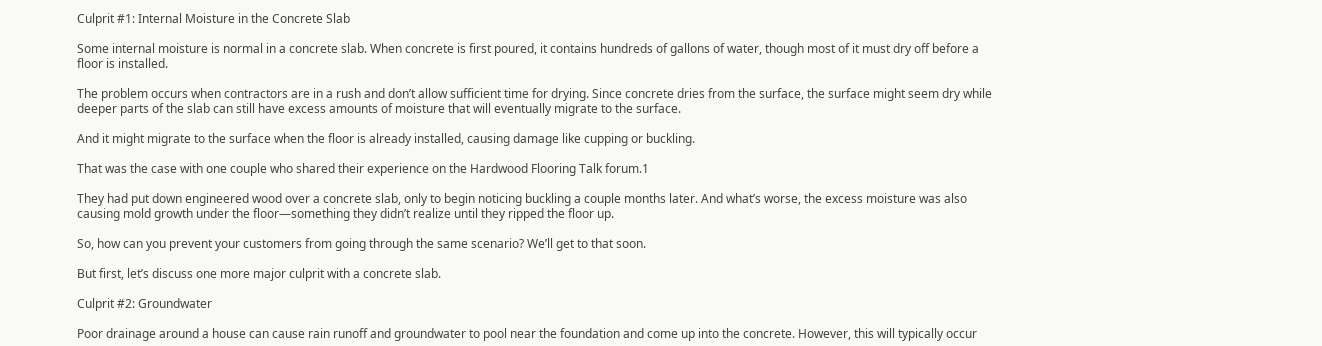Culprit #1: Internal Moisture in the Concrete Slab

Some internal moisture is normal in a concrete slab. When concrete is first poured, it contains hundreds of gallons of water, though most of it must dry off before a floor is installed.

The problem occurs when contractors are in a rush and don’t allow sufficient time for drying. Since concrete dries from the surface, the surface might seem dry while deeper parts of the slab can still have excess amounts of moisture that will eventually migrate to the surface.

And it might migrate to the surface when the floor is already installed, causing damage like cupping or buckling.

That was the case with one couple who shared their experience on the Hardwood Flooring Talk forum.1

They had put down engineered wood over a concrete slab, only to begin noticing buckling a couple months later. And what’s worse, the excess moisture was also causing mold growth under the floor—something they didn’t realize until they ripped the floor up.

So, how can you prevent your customers from going through the same scenario? We’ll get to that soon.

But first, let’s discuss one more major culprit with a concrete slab.

Culprit #2: Groundwater

Poor drainage around a house can cause rain runoff and groundwater to pool near the foundation and come up into the concrete. However, this will typically occur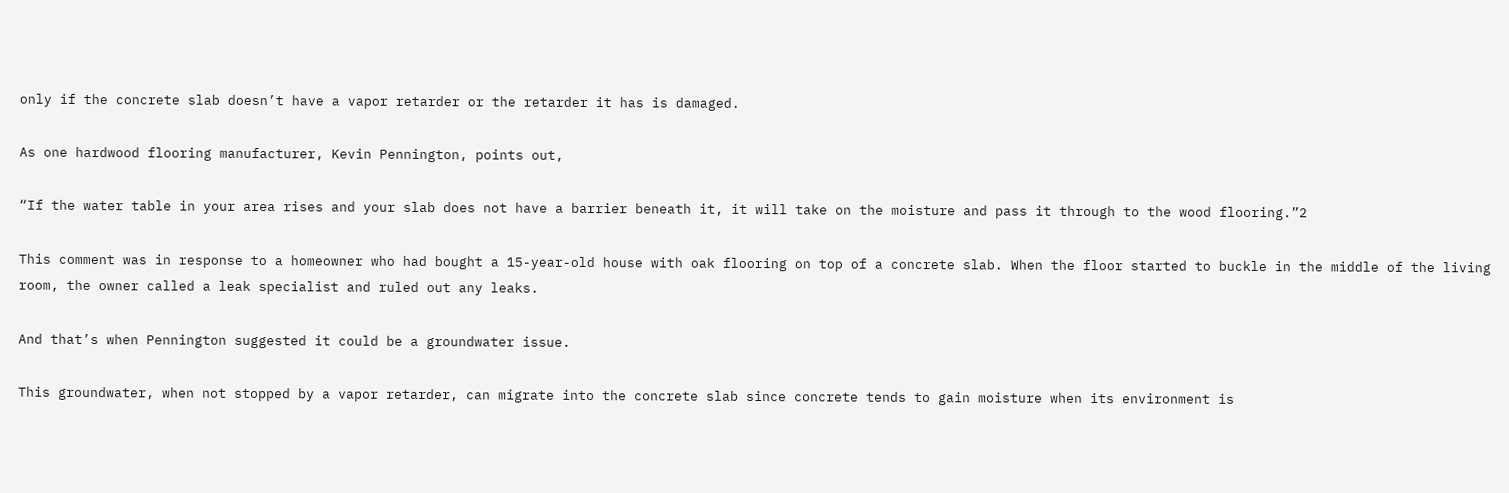only if the concrete slab doesn’t have a vapor retarder or the retarder it has is damaged.

As one hardwood flooring manufacturer, Kevin Pennington, points out,

“If the water table in your area rises and your slab does not have a barrier beneath it, it will take on the moisture and pass it through to the wood flooring.”2

This comment was in response to a homeowner who had bought a 15-year-old house with oak flooring on top of a concrete slab. When the floor started to buckle in the middle of the living room, the owner called a leak specialist and ruled out any leaks.

And that’s when Pennington suggested it could be a groundwater issue.

This groundwater, when not stopped by a vapor retarder, can migrate into the concrete slab since concrete tends to gain moisture when its environment is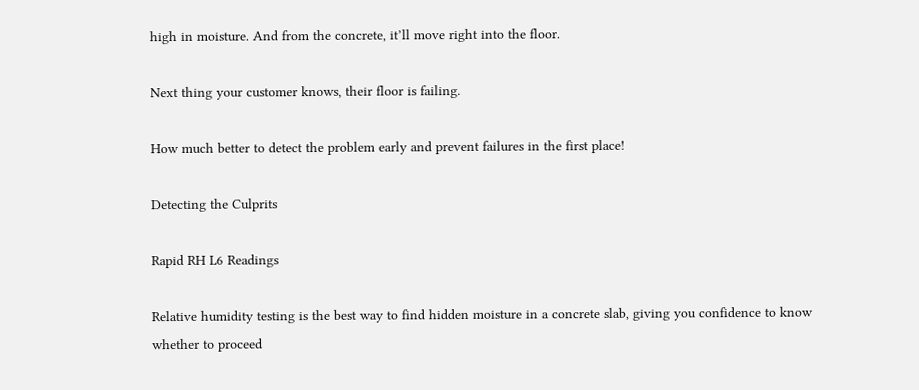high in moisture. And from the concrete, it’ll move right into the floor.

Next thing your customer knows, their floor is failing.

How much better to detect the problem early and prevent failures in the first place!

Detecting the Culprits

Rapid RH L6 Readings

Relative humidity testing is the best way to find hidden moisture in a concrete slab, giving you confidence to know whether to proceed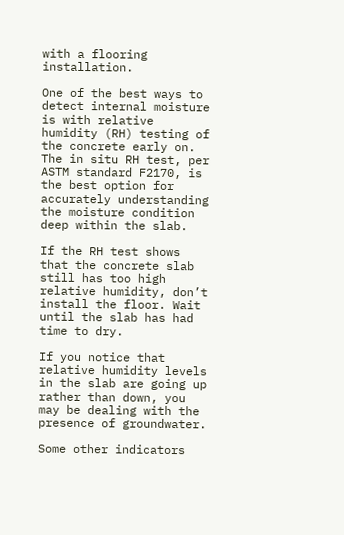with a flooring installation.

One of the best ways to detect internal moisture is with relative humidity (RH) testing of the concrete early on. The in situ RH test, per ASTM standard F2170, is the best option for accurately understanding the moisture condition deep within the slab.

If the RH test shows that the concrete slab still has too high relative humidity, don’t install the floor. Wait until the slab has had time to dry.

If you notice that relative humidity levels in the slab are going up rather than down, you may be dealing with the presence of groundwater.

Some other indicators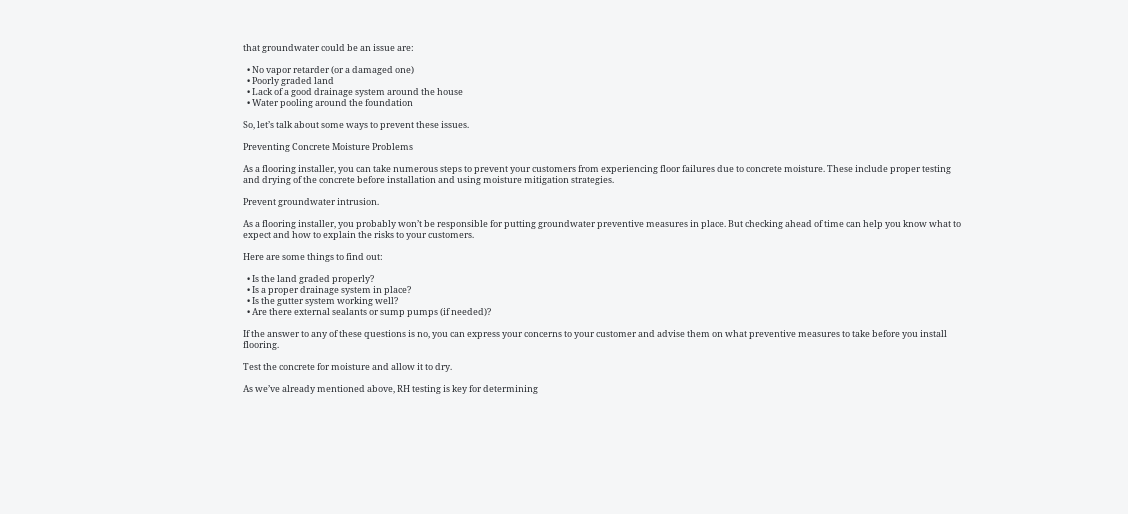that groundwater could be an issue are:

  • No vapor retarder (or a damaged one)
  • Poorly graded land
  • Lack of a good drainage system around the house
  • Water pooling around the foundation

So, let’s talk about some ways to prevent these issues.

Preventing Concrete Moisture Problems

As a flooring installer, you can take numerous steps to prevent your customers from experiencing floor failures due to concrete moisture. These include proper testing and drying of the concrete before installation and using moisture mitigation strategies.

Prevent groundwater intrusion.

As a flooring installer, you probably won’t be responsible for putting groundwater preventive measures in place. But checking ahead of time can help you know what to expect and how to explain the risks to your customers.

Here are some things to find out:

  • Is the land graded properly?
  • Is a proper drainage system in place?
  • Is the gutter system working well?
  • Are there external sealants or sump pumps (if needed)?

If the answer to any of these questions is no, you can express your concerns to your customer and advise them on what preventive measures to take before you install flooring.

Test the concrete for moisture and allow it to dry.

As we’ve already mentioned above, RH testing is key for determining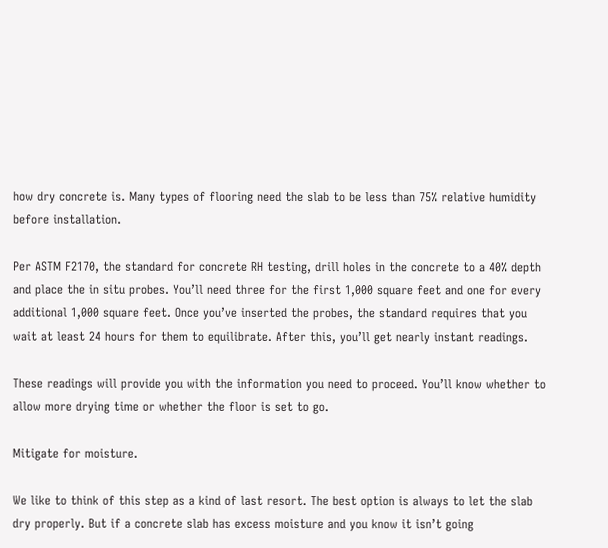how dry concrete is. Many types of flooring need the slab to be less than 75% relative humidity before installation.

Per ASTM F2170, the standard for concrete RH testing, drill holes in the concrete to a 40% depth and place the in situ probes. You’ll need three for the first 1,000 square feet and one for every additional 1,000 square feet. Once you’ve inserted the probes, the standard requires that you wait at least 24 hours for them to equilibrate. After this, you’ll get nearly instant readings.

These readings will provide you with the information you need to proceed. You’ll know whether to allow more drying time or whether the floor is set to go.

Mitigate for moisture.

We like to think of this step as a kind of last resort. The best option is always to let the slab dry properly. But if a concrete slab has excess moisture and you know it isn’t going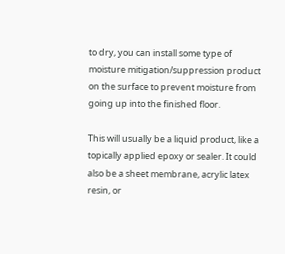to dry, you can install some type of moisture mitigation/suppression product on the surface to prevent moisture from going up into the finished floor.

This will usually be a liquid product, like a topically applied epoxy or sealer. It could also be a sheet membrane, acrylic latex resin, or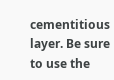cementitious layer. Be sure to use the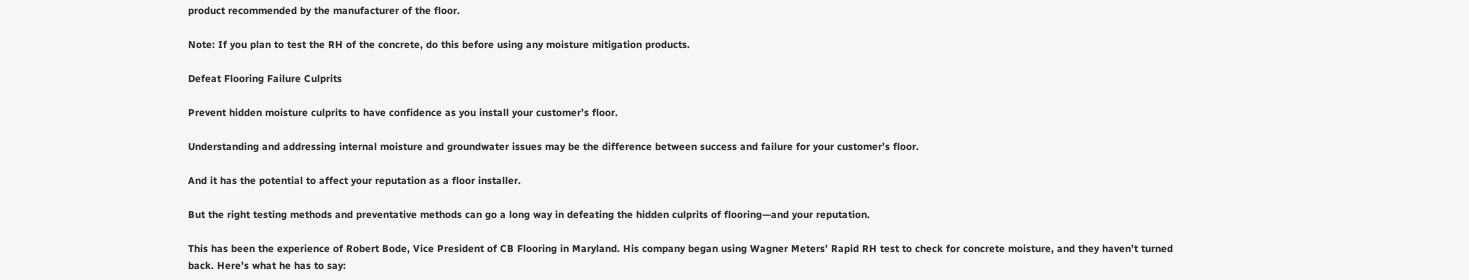product recommended by the manufacturer of the floor.

Note: If you plan to test the RH of the concrete, do this before using any moisture mitigation products.

Defeat Flooring Failure Culprits

Prevent hidden moisture culprits to have confidence as you install your customer’s floor.

Understanding and addressing internal moisture and groundwater issues may be the difference between success and failure for your customer’s floor.

And it has the potential to affect your reputation as a floor installer.

But the right testing methods and preventative methods can go a long way in defeating the hidden culprits of flooring—and your reputation.

This has been the experience of Robert Bode, Vice President of CB Flooring in Maryland. His company began using Wagner Meters’ Rapid RH test to check for concrete moisture, and they haven’t turned back. Here’s what he has to say: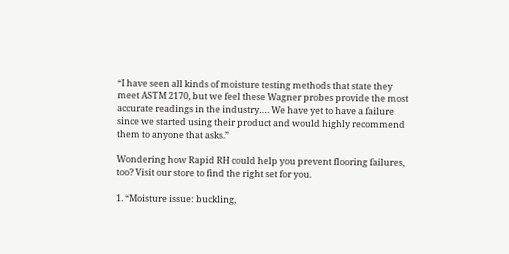“I have seen all kinds of moisture testing methods that state they meet ASTM 2170, but we feel these Wagner probes provide the most accurate readings in the industry…. We have yet to have a failure since we started using their product and would highly recommend them to anyone that asks.”

Wondering how Rapid RH could help you prevent flooring failures, too? Visit our store to find the right set for you.

1. “Moisture issue: buckling,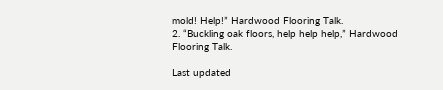mold! Help!” Hardwood Flooring Talk.
2. “Buckling oak floors, help help help,” Hardwood Flooring Talk.

Last updated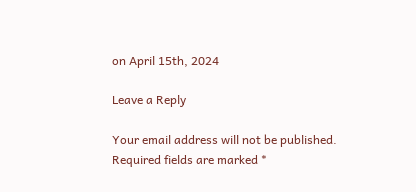on April 15th, 2024

Leave a Reply

Your email address will not be published. Required fields are marked *